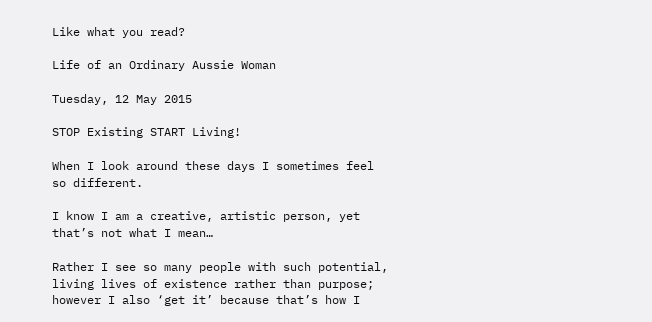Like what you read?

Life of an Ordinary Aussie Woman

Tuesday, 12 May 2015

STOP Existing START Living!

When I look around these days I sometimes feel so different.

I know I am a creative, artistic person, yet that’s not what I mean…

Rather I see so many people with such potential, living lives of existence rather than purpose; however I also ‘get it’ because that’s how I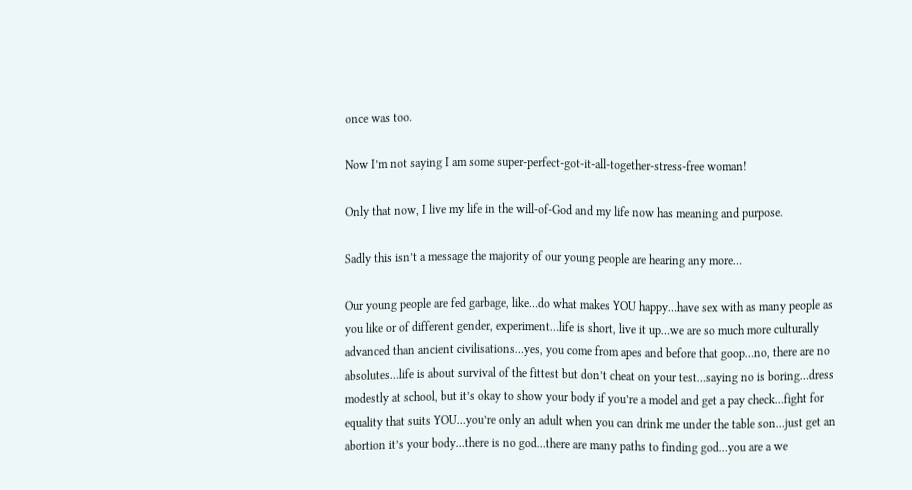once was too.

Now I’m not saying I am some super-perfect-got-it-all-together-stress-free woman!

Only that now, I live my life in the will-of-God and my life now has meaning and purpose.

Sadly this isn’t a message the majority of our young people are hearing any more…

Our young people are fed garbage, like…do what makes YOU happy…have sex with as many people as you like or of different gender, experiment…life is short, live it up…we are so much more culturally advanced than ancient civilisations…yes, you come from apes and before that goop…no, there are no absolutes…life is about survival of the fittest but don’t cheat on your test…saying no is boring…dress modestly at school, but it’s okay to show your body if you’re a model and get a pay check…fight for equality that suits YOU…you’re only an adult when you can drink me under the table son…just get an abortion it’s your body…there is no god…there are many paths to finding god…you are a we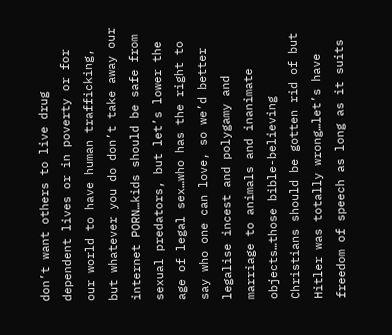don’t want others to live drug dependent lives or in poverty or for our world to have human trafficking, but whatever you do don’t take away our internet PORN…kids should be safe from sexual predators, but let’s lower the age of legal sex…who has the right to say who one can love, so we’d better legalise incest and polygamy and marriage to animals and inanimate objects…those bible-believing Christians should be gotten rid of but Hitler was totally wrong…let’s have freedom of speech as long as it suits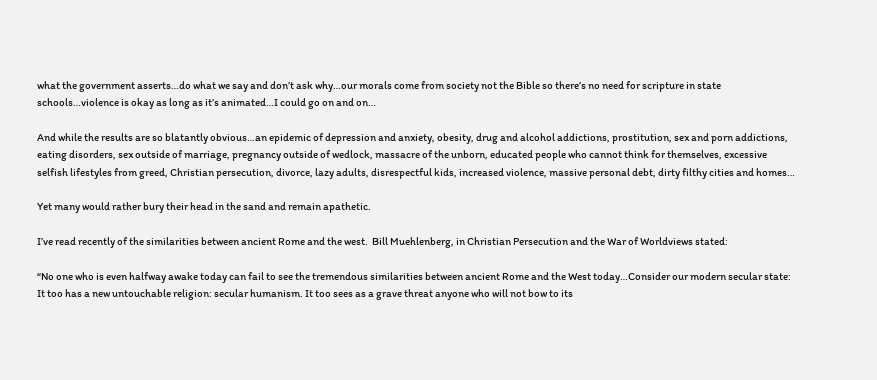what the government asserts…do what we say and don’t ask why…our morals come from society not the Bible so there’s no need for scripture in state schools…violence is okay as long as it’s animated…I could go on and on…

And while the results are so blatantly obvious…an epidemic of depression and anxiety, obesity, drug and alcohol addictions, prostitution, sex and porn addictions, eating disorders, sex outside of marriage, pregnancy outside of wedlock, massacre of the unborn, educated people who cannot think for themselves, excessive selfish lifestyles from greed, Christian persecution, divorce, lazy adults, disrespectful kids, increased violence, massive personal debt, dirty filthy cities and homes…

Yet many would rather bury their head in the sand and remain apathetic.

I’ve read recently of the similarities between ancient Rome and the west.  Bill Muehlenberg, in Christian Persecution and the War of Worldviews stated:

“No one who is even halfway awake today can fail to see the tremendous similarities between ancient Rome and the West today…Consider our modern secular state: It too has a new untouchable religion: secular humanism. It too sees as a grave threat anyone who will not bow to its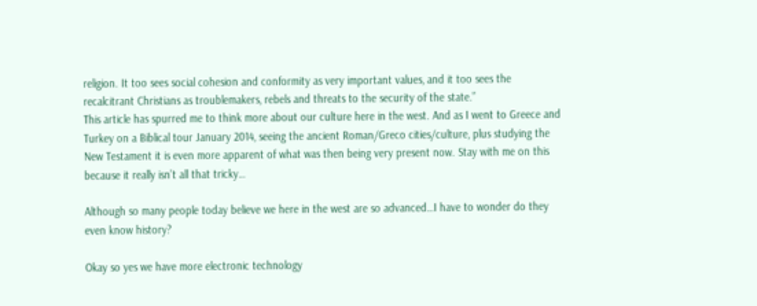religion. It too sees social cohesion and conformity as very important values, and it too sees the recalcitrant Christians as troublemakers, rebels and threats to the security of the state.”
This article has spurred me to think more about our culture here in the west. And as I went to Greece and Turkey on a Biblical tour January 2014, seeing the ancient Roman/Greco cities/culture, plus studying the New Testament it is even more apparent of what was then being very present now. Stay with me on this because it really isn’t all that tricky…

Although so many people today believe we here in the west are so advanced…I have to wonder do they even know history?

Okay so yes we have more electronic technology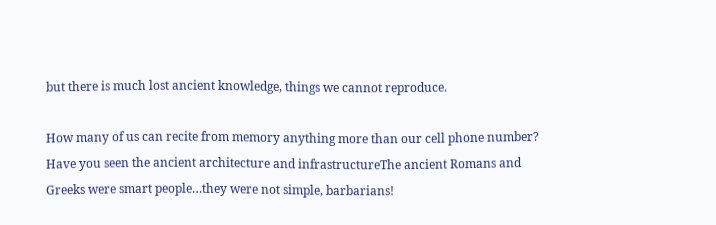but there is much lost ancient knowledge, things we cannot reproduce.

How many of us can recite from memory anything more than our cell phone number?  Have you seen the ancient architecture and infrastructureThe ancient Romans and Greeks were smart people…they were not simple, barbarians!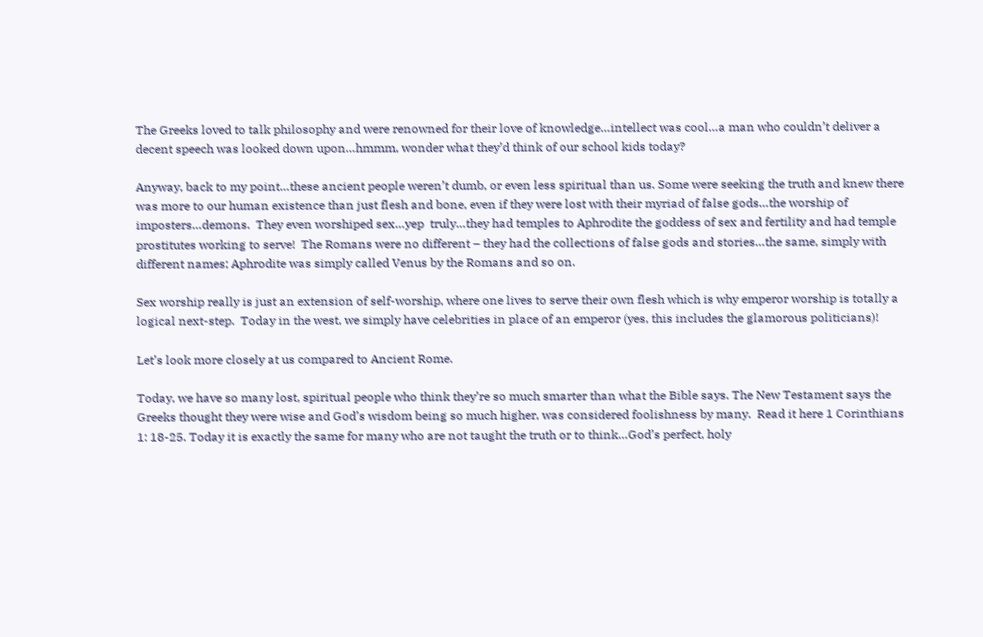The Greeks loved to talk philosophy and were renowned for their love of knowledge…intellect was cool…a man who couldn’t deliver a decent speech was looked down upon…hmmm, wonder what they’d think of our school kids today?

Anyway, back to my point…these ancient people weren’t dumb, or even less spiritual than us. Some were seeking the truth and knew there was more to our human existence than just flesh and bone, even if they were lost with their myriad of false gods…the worship of imposters…demons.  They even worshiped sex…yep  truly…they had temples to Aphrodite the goddess of sex and fertility and had temple prostitutes working to serve!  The Romans were no different – they had the collections of false gods and stories…the same, simply with different names; Aphrodite was simply called Venus by the Romans and so on.

Sex worship really is just an extension of self-worship, where one lives to serve their own flesh which is why emperor worship is totally a logical next-step.  Today in the west, we simply have celebrities in place of an emperor (yes, this includes the glamorous politicians)!

Let’s look more closely at us compared to Ancient Rome.

Today, we have so many lost, spiritual people who think they’re so much smarter than what the Bible says. The New Testament says the Greeks thought they were wise and God’s wisdom being so much higher, was considered foolishness by many.  Read it here 1 Corinthians 1: 18-25. Today it is exactly the same for many who are not taught the truth or to think…God’s perfect, holy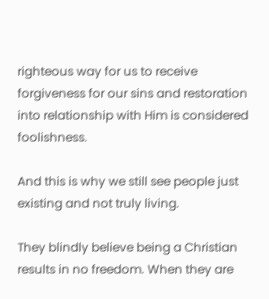righteous way for us to receive forgiveness for our sins and restoration into relationship with Him is considered foolishness.

And this is why we still see people just existing and not truly living.

They blindly believe being a Christian results in no freedom. When they are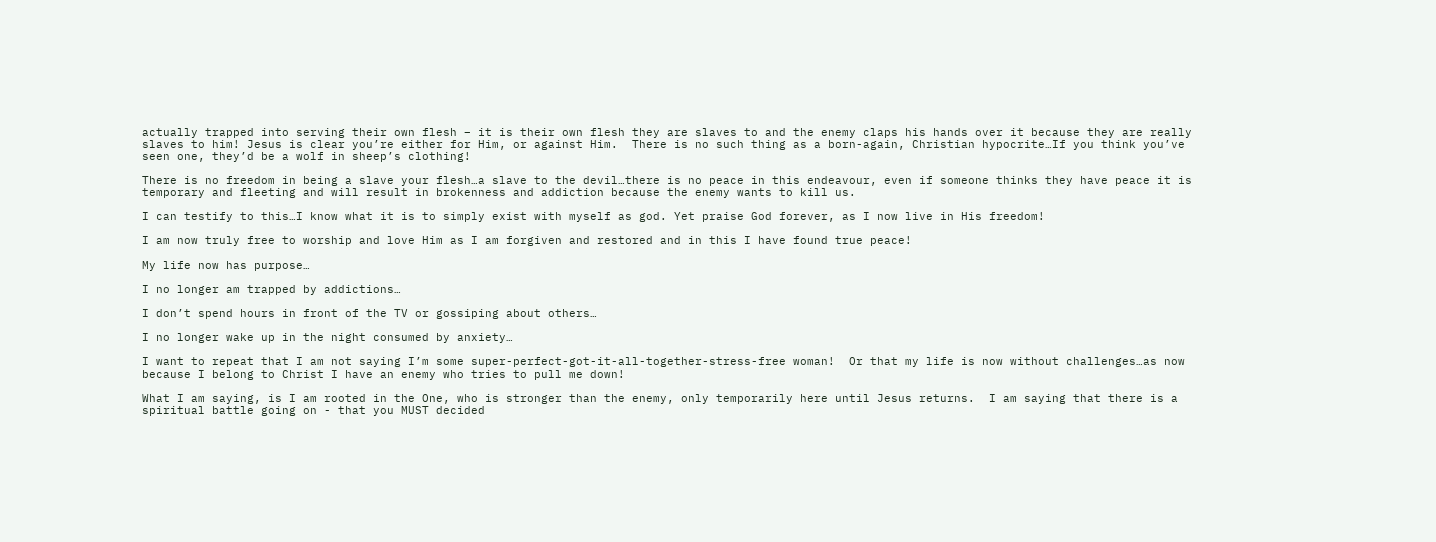actually trapped into serving their own flesh – it is their own flesh they are slaves to and the enemy claps his hands over it because they are really slaves to him! Jesus is clear you’re either for Him, or against Him.  There is no such thing as a born-again, Christian hypocrite…If you think you’ve seen one, they’d be a wolf in sheep’s clothing!

There is no freedom in being a slave your flesh…a slave to the devil…there is no peace in this endeavour, even if someone thinks they have peace it is temporary and fleeting and will result in brokenness and addiction because the enemy wants to kill us.

I can testify to this…I know what it is to simply exist with myself as god. Yet praise God forever, as I now live in His freedom!

I am now truly free to worship and love Him as I am forgiven and restored and in this I have found true peace!

My life now has purpose…

I no longer am trapped by addictions…

I don’t spend hours in front of the TV or gossiping about others…

I no longer wake up in the night consumed by anxiety…

I want to repeat that I am not saying I’m some super-perfect-got-it-all-together-stress-free woman!  Or that my life is now without challenges…as now because I belong to Christ I have an enemy who tries to pull me down!

What I am saying, is I am rooted in the One, who is stronger than the enemy, only temporarily here until Jesus returns.  I am saying that there is a spiritual battle going on - that you MUST decided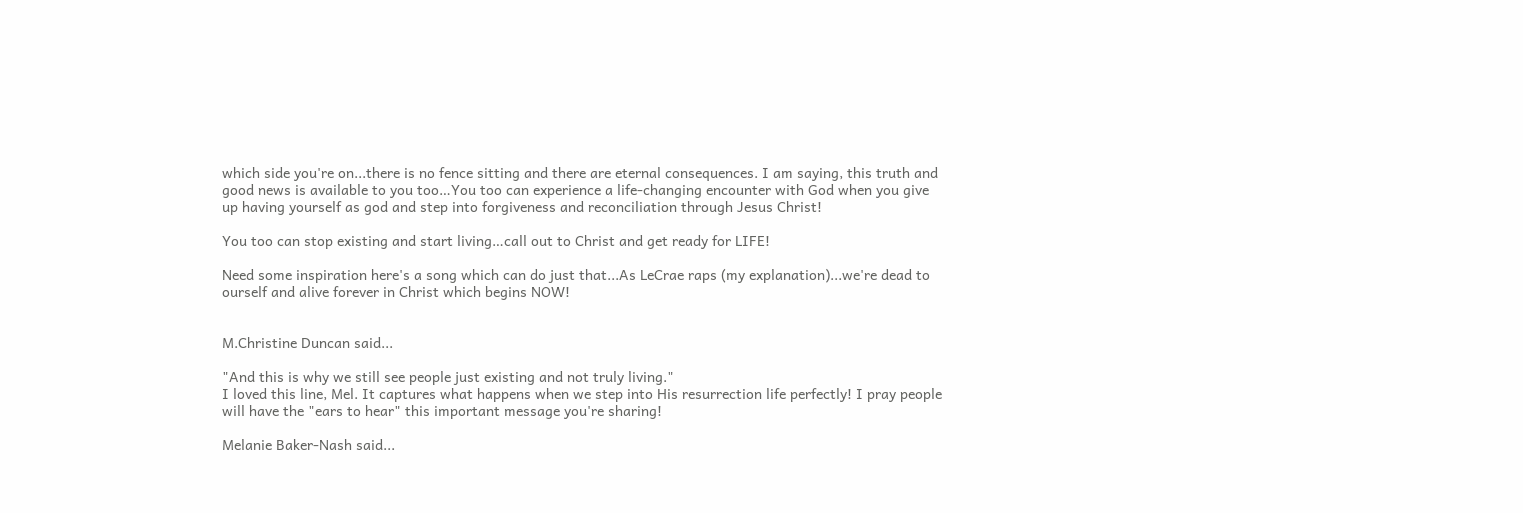which side you're on...there is no fence sitting and there are eternal consequences. I am saying, this truth and good news is available to you too…You too can experience a life-changing encounter with God when you give up having yourself as god and step into forgiveness and reconciliation through Jesus Christ!

You too can stop existing and start living…call out to Christ and get ready for LIFE!

Need some inspiration here's a song which can do just that...As LeCrae raps (my explanation)...we're dead to ourself and alive forever in Christ which begins NOW!


M.Christine Duncan said...

"And this is why we still see people just existing and not truly living."
I loved this line, Mel. It captures what happens when we step into His resurrection life perfectly! I pray people will have the "ears to hear" this important message you're sharing!

Melanie Baker-Nash said...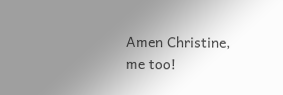Amen Christine, me too!